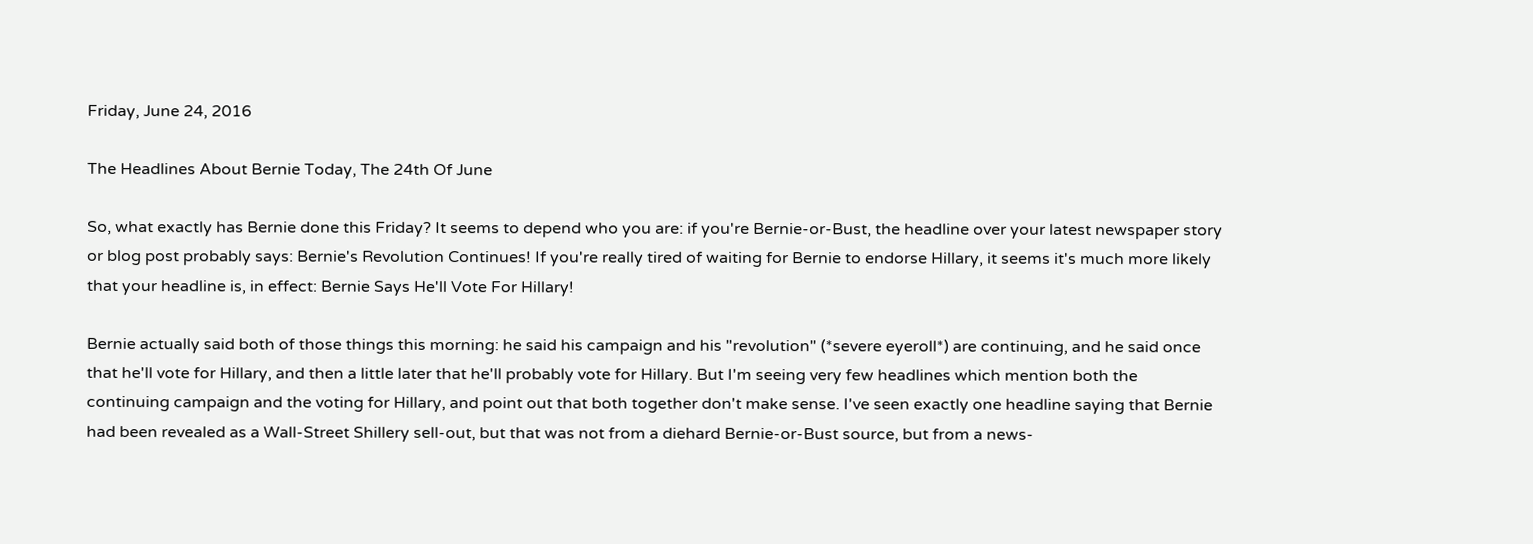Friday, June 24, 2016

The Headlines About Bernie Today, The 24th Of June

So, what exactly has Bernie done this Friday? It seems to depend who you are: if you're Bernie-or-Bust, the headline over your latest newspaper story or blog post probably says: Bernie's Revolution Continues! If you're really tired of waiting for Bernie to endorse Hillary, it seems it's much more likely that your headline is, in effect: Bernie Says He'll Vote For Hillary!

Bernie actually said both of those things this morning: he said his campaign and his "revolution" (*severe eyeroll*) are continuing, and he said once that he'll vote for Hillary, and then a little later that he'll probably vote for Hillary. But I'm seeing very few headlines which mention both the continuing campaign and the voting for Hillary, and point out that both together don't make sense. I've seen exactly one headline saying that Bernie had been revealed as a Wall-Street Shillery sell-out, but that was not from a diehard Bernie-or-Bust source, but from a news-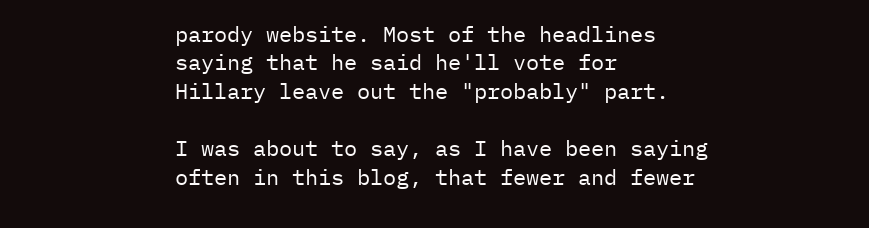parody website. Most of the headlines saying that he said he'll vote for Hillary leave out the "probably" part.

I was about to say, as I have been saying often in this blog, that fewer and fewer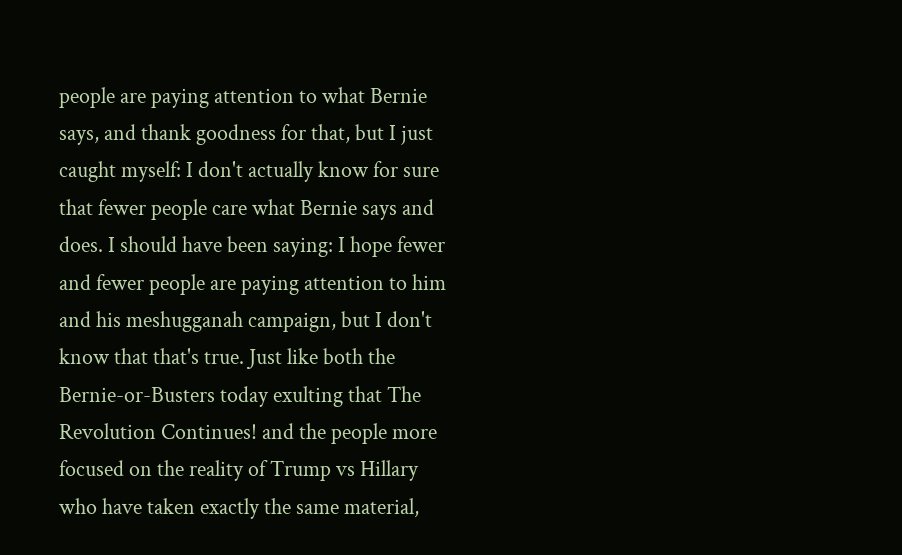people are paying attention to what Bernie says, and thank goodness for that, but I just caught myself: I don't actually know for sure that fewer people care what Bernie says and does. I should have been saying: I hope fewer and fewer people are paying attention to him and his meshugganah campaign, but I don't know that that's true. Just like both the Bernie-or-Busters today exulting that The Revolution Continues! and the people more focused on the reality of Trump vs Hillary who have taken exactly the same material,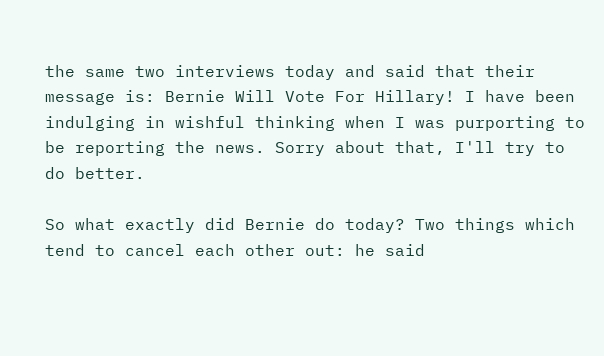the same two interviews today and said that their message is: Bernie Will Vote For Hillary! I have been indulging in wishful thinking when I was purporting to be reporting the news. Sorry about that, I'll try to do better.

So what exactly did Bernie do today? Two things which tend to cancel each other out: he said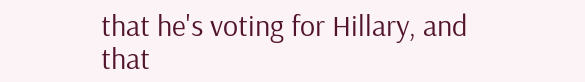that he's voting for Hillary, and that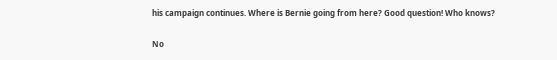his campaign continues. Where is Bernie going from here? Good question! Who knows?

No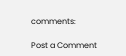comments:

Post a Comment